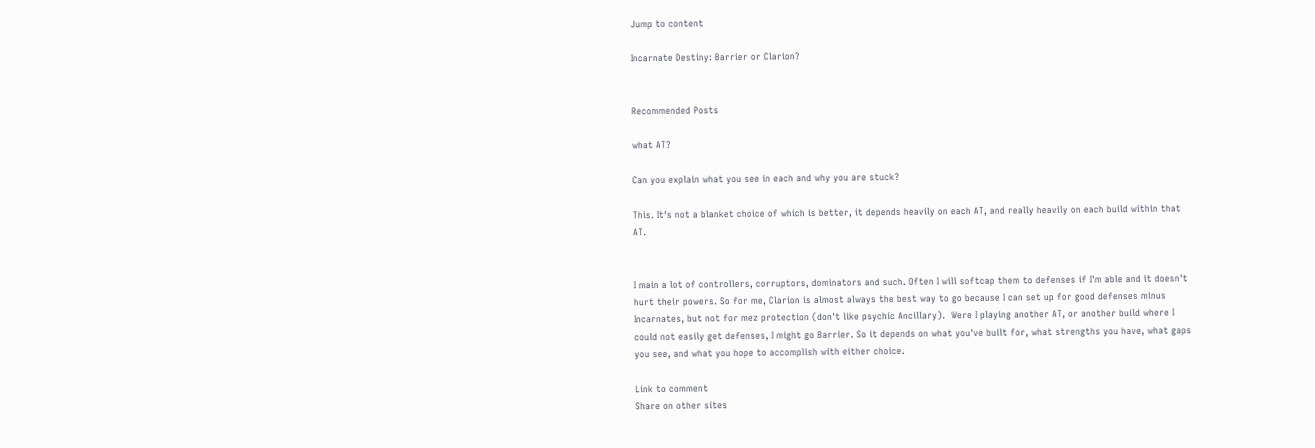Jump to content

Incarnate Destiny: Barrier or Clarion?


Recommended Posts

what AT?

Can you explain what you see in each and why you are stuck?

This. It's not a blanket choice of which is better, it depends heavily on each AT, and really heavily on each build within that AT.


I main a lot of controllers, corruptors, dominators and such. Often I will softcap them to defenses if I'm able and it doesn't hurt their powers. So for me, Clarion is almost always the best way to go because I can set up for good defenses minus Incarnates, but not for mez protection (don't like psychic Ancillary).  Were I playing another AT, or another build where I could not easily get defenses, I might go Barrier. So it depends on what you've built for, what strengths you have, what gaps you see, and what you hope to accomplish with either choice.

Link to comment
Share on other sites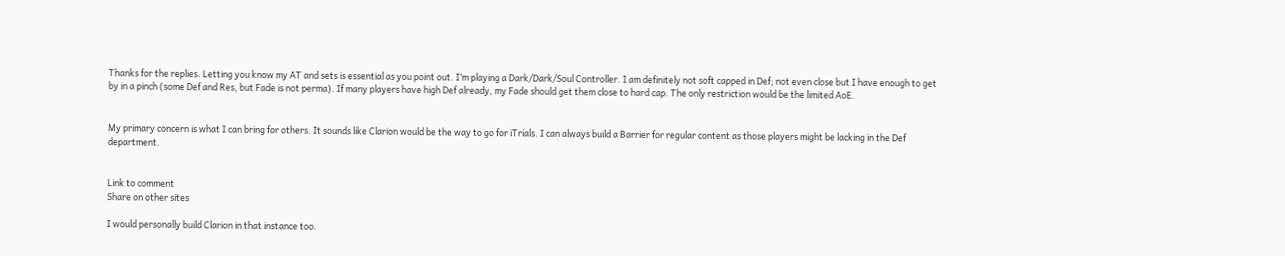Thanks for the replies. Letting you know my AT and sets is essential as you point out. I’m playing a Dark/Dark/Soul Controller. I am definitely not soft capped in Def; not even close but I have enough to get by in a pinch (some Def and Res, but Fade is not perma). If many players have high Def already, my Fade should get them close to hard cap. The only restriction would be the limited AoE.


My primary concern is what I can bring for others. It sounds like Clarion would be the way to go for iTrials. I can always build a Barrier for regular content as those players might be lacking in the Def department.


Link to comment
Share on other sites

I would personally build Clarion in that instance too.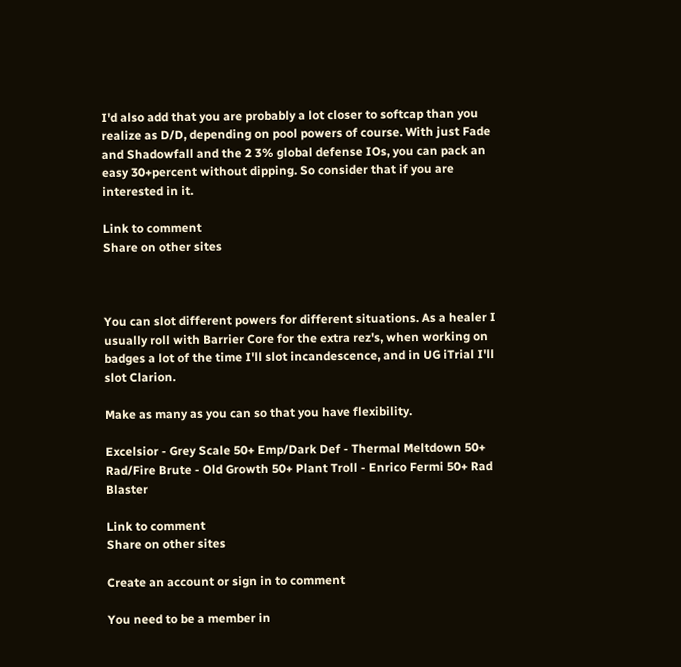I'd also add that you are probably a lot closer to softcap than you realize as D/D, depending on pool powers of course. With just Fade and Shadowfall and the 2 3% global defense IOs, you can pack an easy 30+percent without dipping. So consider that if you are interested in it.

Link to comment
Share on other sites



You can slot different powers for different situations. As a healer I usually roll with Barrier Core for the extra rez's, when working on badges a lot of the time I'll slot incandescence, and in UG iTrial I'll slot Clarion.

Make as many as you can so that you have flexibility.

Excelsior - Grey Scale 50+ Emp/Dark Def - Thermal Meltdown 50+ Rad/Fire Brute - Old Growth 50+ Plant Troll - Enrico Fermi 50+ Rad Blaster

Link to comment
Share on other sites

Create an account or sign in to comment

You need to be a member in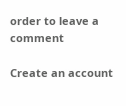order to leave a comment

Create an account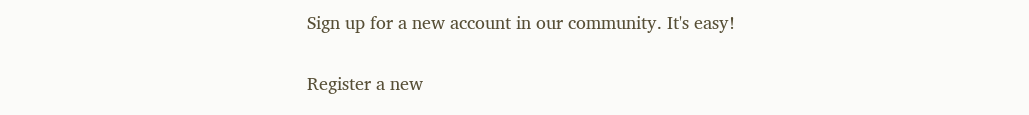Sign up for a new account in our community. It's easy!

Register a new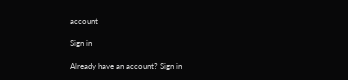account

Sign in

Already have an account? Sign in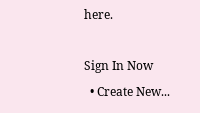here.

Sign In Now
  • Create New...